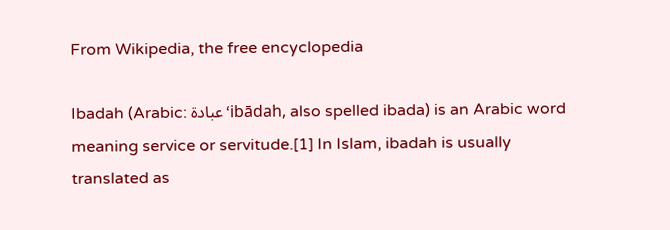From Wikipedia, the free encyclopedia

Ibadah (Arabic: عبادة‘ibādah, also spelled ibada) is an Arabic word meaning service or servitude.[1] In Islam, ibadah is usually translated as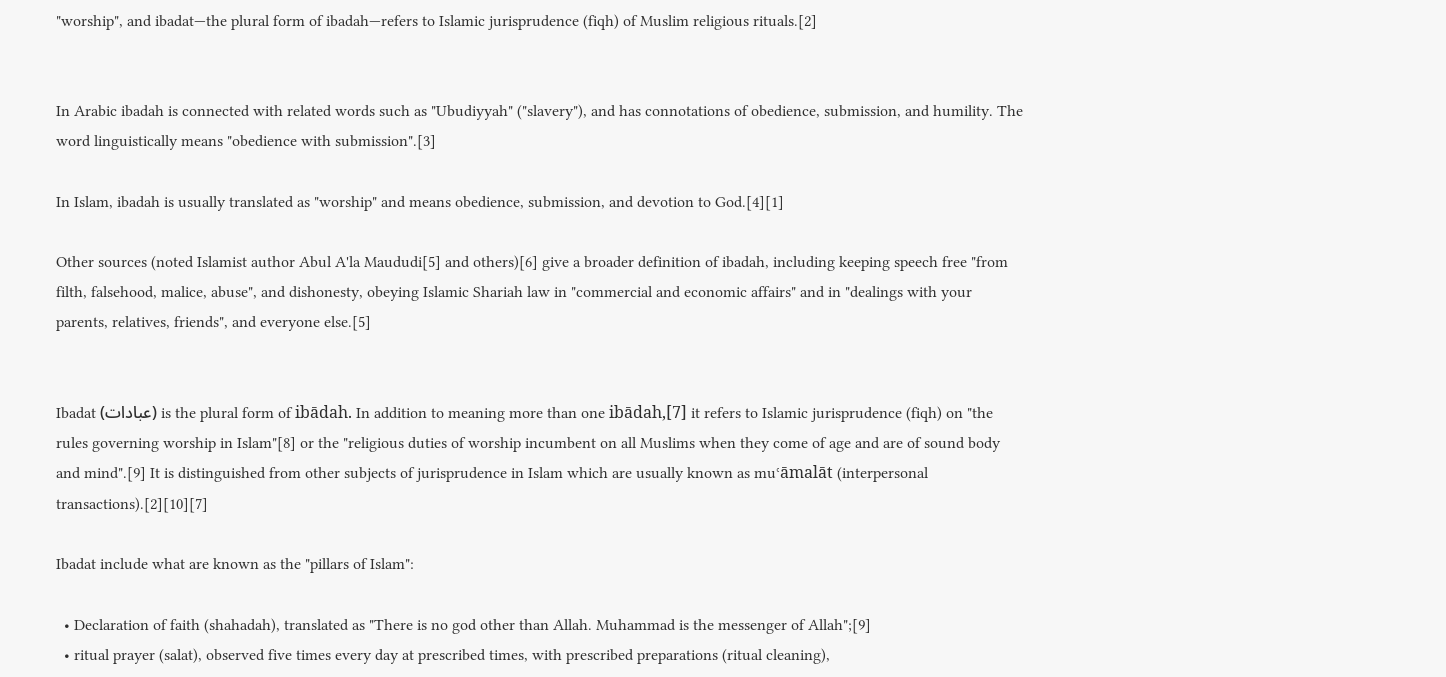"worship", and ibadat—the plural form of ibadah—refers to Islamic jurisprudence (fiqh) of Muslim religious rituals.[2]


In Arabic ibadah is connected with related words such as "Ubudiyyah" ("slavery"), and has connotations of obedience, submission, and humility. The word linguistically means "obedience with submission".[3]

In Islam, ibadah is usually translated as "worship" and means obedience, submission, and devotion to God.[4][1]

Other sources (noted Islamist author Abul A'la Maududi[5] and others)[6] give a broader definition of ibadah, including keeping speech free "from filth, falsehood, malice, abuse", and dishonesty, obeying Islamic Shariah law in "commercial and economic affairs" and in "dealings with your parents, relatives, friends", and everyone else.[5]


Ibadat (عبادات) is the plural form of ibādah. In addition to meaning more than one ibādah,[7] it refers to Islamic jurisprudence (fiqh) on "the rules governing worship in Islam"[8] or the "religious duties of worship incumbent on all Muslims when they come of age and are of sound body and mind".[9] It is distinguished from other subjects of jurisprudence in Islam which are usually known as muʿāmalāt (interpersonal transactions).[2][10][7]

Ibadat include what are known as the "pillars of Islam":

  • Declaration of faith (shahadah), translated as "There is no god other than Allah. Muhammad is the messenger of Allah";[9]
  • ritual prayer (salat), observed five times every day at prescribed times, with prescribed preparations (ritual cleaning),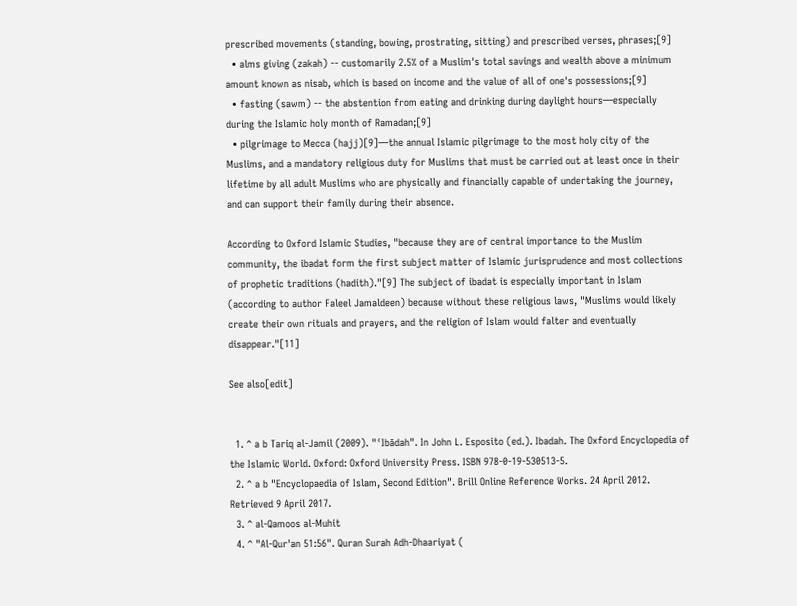prescribed movements (standing, bowing, prostrating, sitting) and prescribed verses, phrases;[9]
  • alms giving (zakah) -- customarily 2.5% of a Muslim's total savings and wealth above a minimum amount known as nisab, which is based on income and the value of all of one's possessions;[9]
  • fasting (sawm) -- the abstention from eating and drinking during daylight hours—especially during the Islamic holy month of Ramadan;[9]
  • pilgrimage to Mecca (hajj)[9]—the annual Islamic pilgrimage to the most holy city of the Muslims, and a mandatory religious duty for Muslims that must be carried out at least once in their lifetime by all adult Muslims who are physically and financially capable of undertaking the journey, and can support their family during their absence.

According to Oxford Islamic Studies, "because they are of central importance to the Muslim community, the ibadat form the first subject matter of Islamic jurisprudence and most collections of prophetic traditions (hadith)."[9] The subject of ibadat is especially important in Islam (according to author Faleel Jamaldeen) because without these religious laws, "Muslims would likely create their own rituals and prayers, and the religion of Islam would falter and eventually disappear."[11]

See also[edit]


  1. ^ a b Tariq al-Jamil (2009). "ʿIbādah". In John L. Esposito (ed.). Ibadah. The Oxford Encyclopedia of the Islamic World. Oxford: Oxford University Press. ISBN 978-0-19-530513-5.
  2. ^ a b "Encyclopaedia of Islam, Second Edition". Brill Online Reference Works. 24 April 2012. Retrieved 9 April 2017.
  3. ^ al-Qamoos al-Muhit
  4. ^ "Al-Qur'an 51:56". Quran Surah Adh-Dhaariyat (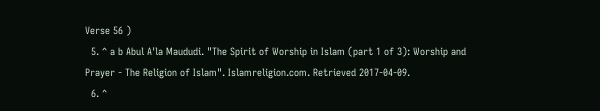Verse 56 )
  5. ^ a b Abul A'la Maududi. "The Spirit of Worship in Islam (part 1 of 3): Worship and Prayer - The Religion of Islam". Islamreligion.com. Retrieved 2017-04-09.
  6. ^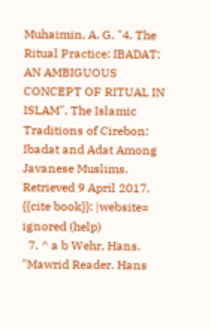Muhaimin, A. G. "4. The Ritual Practice: IBADAT: AN AMBIGUOUS CONCEPT OF RITUAL IN ISLAM". The Islamic Traditions of Cirebon: Ibadat and Adat Among Javanese Muslims. Retrieved 9 April 2017. {{cite book}}: |website= ignored (help)
  7. ^ a b Wehr, Hans. "Mawrid Reader. Hans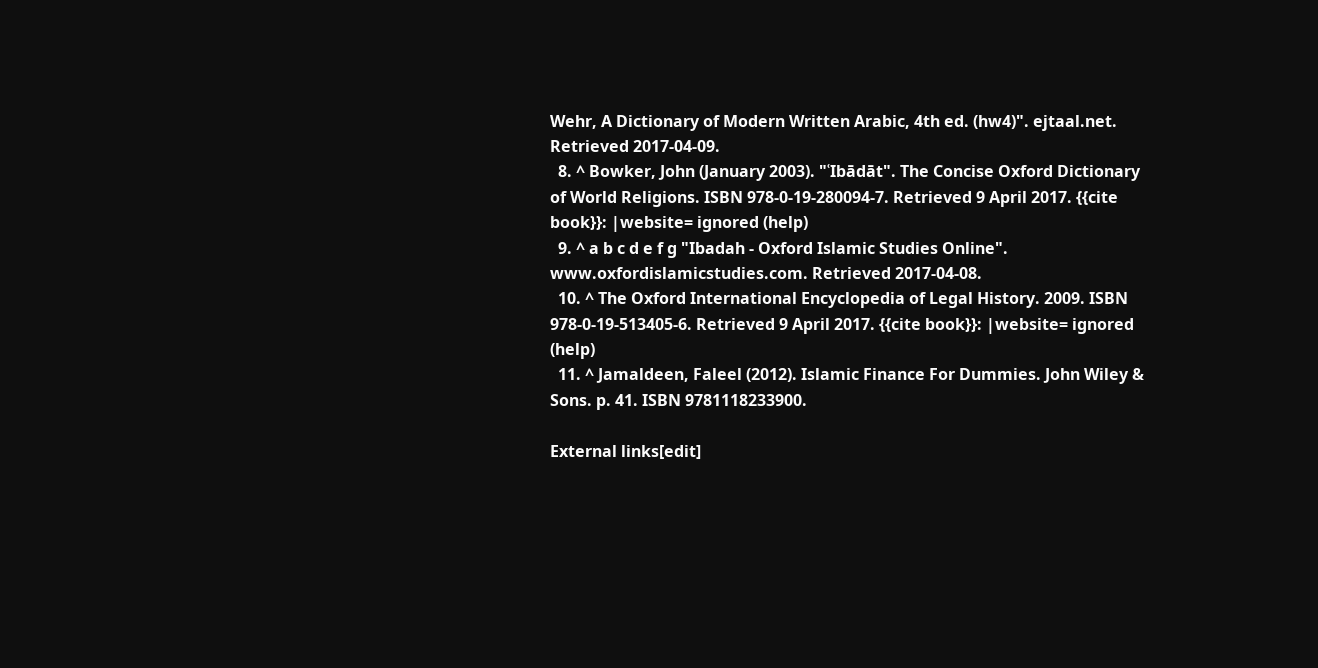Wehr, A Dictionary of Modern Written Arabic, 4th ed. (hw4)". ejtaal.net. Retrieved 2017-04-09.
  8. ^ Bowker, John (January 2003). "ʿIbādāt". The Concise Oxford Dictionary of World Religions. ISBN 978-0-19-280094-7. Retrieved 9 April 2017. {{cite book}}: |website= ignored (help)
  9. ^ a b c d e f g "Ibadah - Oxford Islamic Studies Online". www.oxfordislamicstudies.com. Retrieved 2017-04-08.
  10. ^ The Oxford International Encyclopedia of Legal History. 2009. ISBN 978-0-19-513405-6. Retrieved 9 April 2017. {{cite book}}: |website= ignored (help)
  11. ^ Jamaldeen, Faleel (2012). Islamic Finance For Dummies. John Wiley & Sons. p. 41. ISBN 9781118233900.

External links[edit]